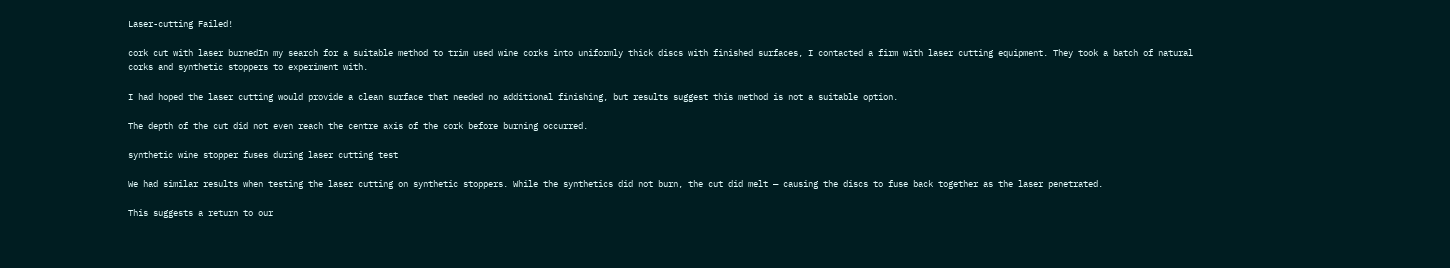Laser-cutting Failed!

cork cut with laser burnedIn my search for a suitable method to trim used wine corks into uniformly thick discs with finished surfaces, I contacted a firm with laser cutting equipment. They took a batch of natural corks and synthetic stoppers to experiment with.

I had hoped the laser cutting would provide a clean surface that needed no additional finishing, but results suggest this method is not a suitable option.

The depth of the cut did not even reach the centre axis of the cork before burning occurred.

synthetic wine stopper fuses during laser cutting test

We had similar results when testing the laser cutting on synthetic stoppers. While the synthetics did not burn, the cut did melt — causing the discs to fuse back together as the laser penetrated.

This suggests a return to our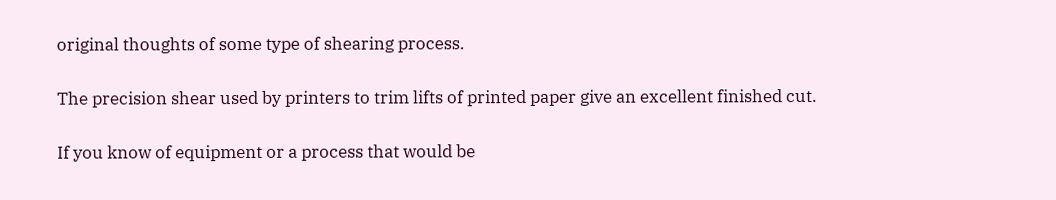original thoughts of some type of shearing process.

The precision shear used by printers to trim lifts of printed paper give an excellent finished cut.

If you know of equipment or a process that would be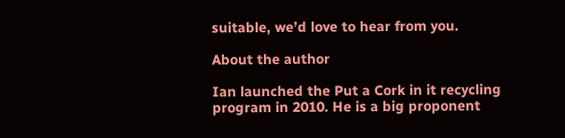suitable, we’d love to hear from you.

About the author

Ian launched the Put a Cork in it recycling program in 2010. He is a big proponent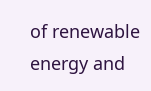of renewable energy and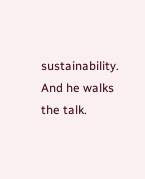sustainability. And he walks the talk.